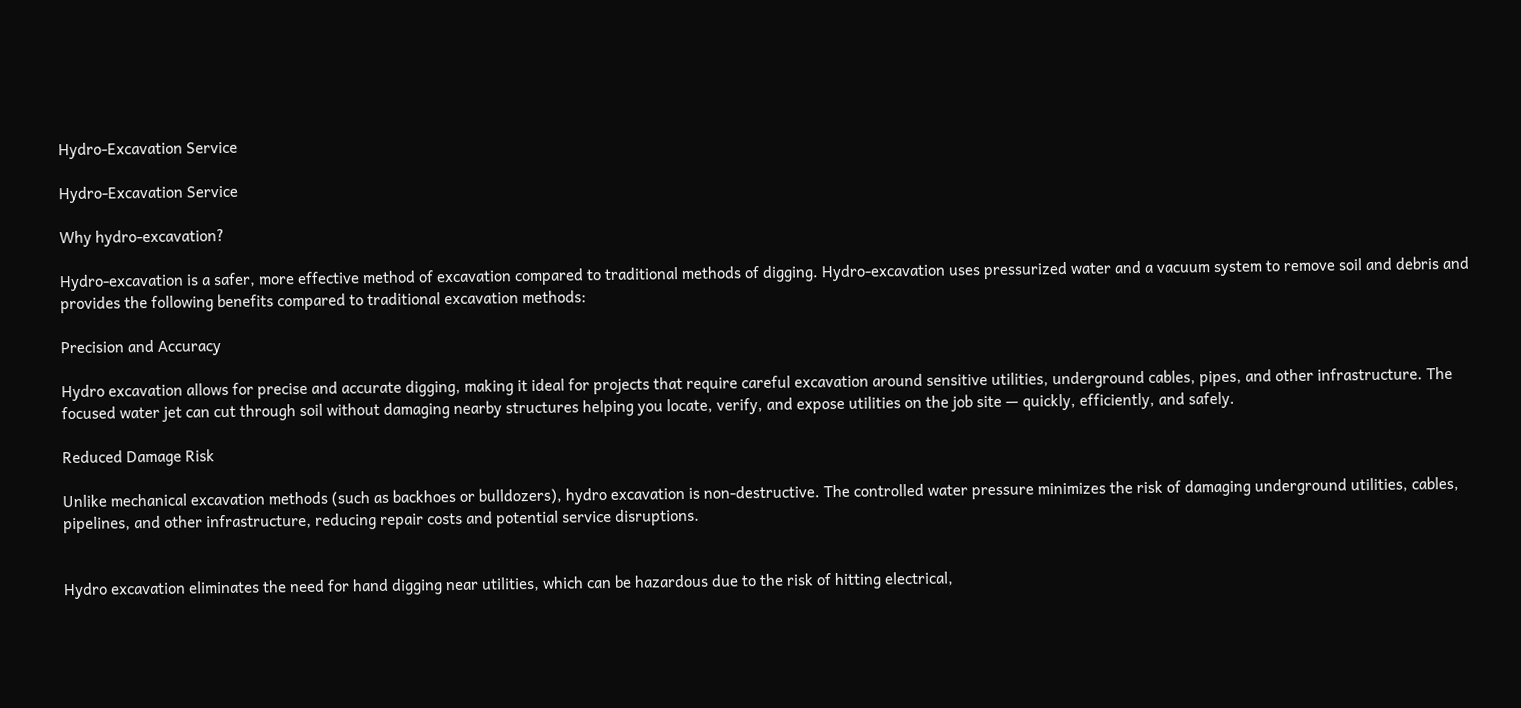Hydro-Excavation Service

Hydro-Excavation Service

Why hydro-excavation?

Hydro-excavation is a safer, more effective method of excavation compared to traditional methods of digging. Hydro-excavation uses pressurized water and a vacuum system to remove soil and debris and provides the following benefits compared to traditional excavation methods:

Precision and Accuracy

Hydro excavation allows for precise and accurate digging, making it ideal for projects that require careful excavation around sensitive utilities, underground cables, pipes, and other infrastructure. The focused water jet can cut through soil without damaging nearby structures helping you locate, verify, and expose utilities on the job site — quickly, efficiently, and safely.

Reduced Damage Risk

Unlike mechanical excavation methods (such as backhoes or bulldozers), hydro excavation is non-destructive. The controlled water pressure minimizes the risk of damaging underground utilities, cables, pipelines, and other infrastructure, reducing repair costs and potential service disruptions.


Hydro excavation eliminates the need for hand digging near utilities, which can be hazardous due to the risk of hitting electrical,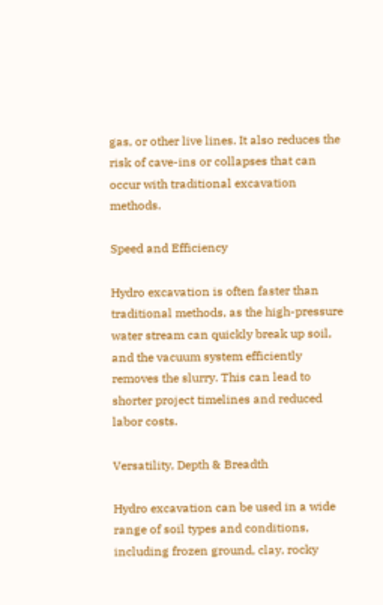gas, or other live lines. It also reduces the risk of cave-ins or collapses that can occur with traditional excavation methods.

Speed and Efficiency

Hydro excavation is often faster than traditional methods, as the high-pressure water stream can quickly break up soil, and the vacuum system efficiently removes the slurry. This can lead to shorter project timelines and reduced labor costs.

Versatility, Depth & Breadth

Hydro excavation can be used in a wide range of soil types and conditions, including frozen ground, clay, rocky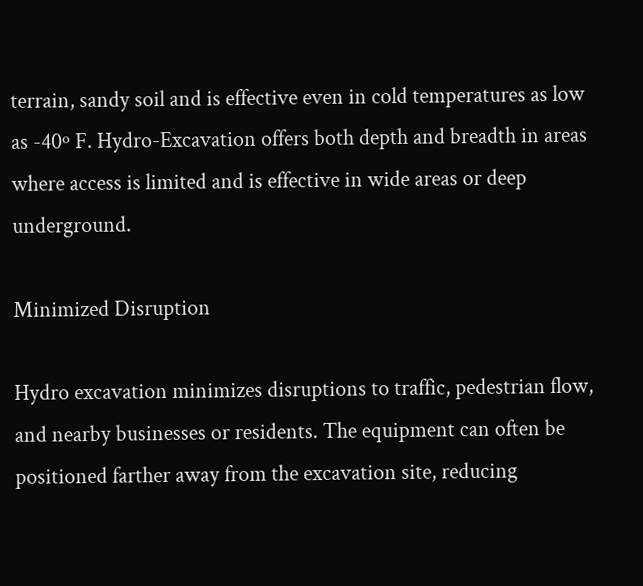terrain, sandy soil and is effective even in cold temperatures as low as -40º F. Hydro-Excavation offers both depth and breadth in areas where access is limited and is effective in wide areas or deep underground.

Minimized Disruption

Hydro excavation minimizes disruptions to traffic, pedestrian flow, and nearby businesses or residents. The equipment can often be positioned farther away from the excavation site, reducing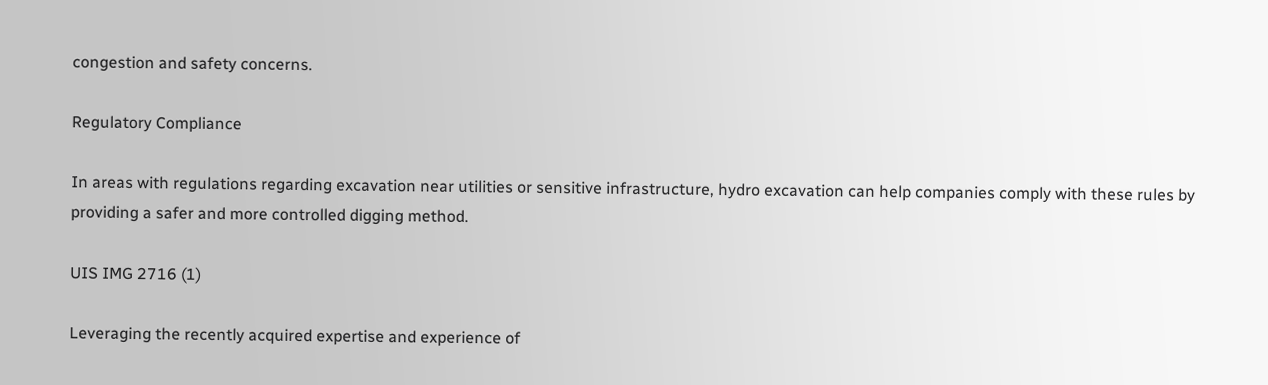congestion and safety concerns.

Regulatory Compliance

In areas with regulations regarding excavation near utilities or sensitive infrastructure, hydro excavation can help companies comply with these rules by providing a safer and more controlled digging method.

UIS IMG 2716 (1)

Leveraging the recently acquired expertise and experience of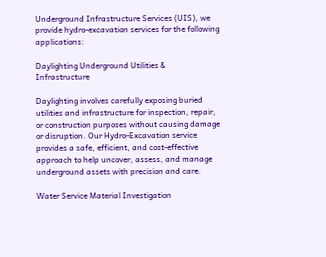Underground Infrastructure Services (UIS), we provide hydro-excavation services for the following applications:

Daylighting Underground Utilities & Infrastructure

Daylighting involves carefully exposing buried utilities and infrastructure for inspection, repair, or construction purposes without causing damage or disruption. Our Hydro-Excavation service provides a safe, efficient, and cost-effective approach to help uncover, assess, and manage underground assets with precision and care.

Water Service Material Investigation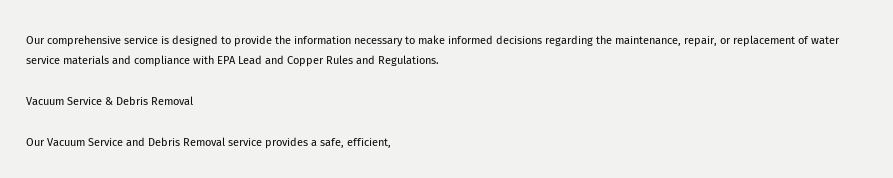Our comprehensive service is designed to provide the information necessary to make informed decisions regarding the maintenance, repair, or replacement of water service materials and compliance with EPA Lead and Copper Rules and Regulations.

Vacuum Service & Debris Removal

Our Vacuum Service and Debris Removal service provides a safe, efficient,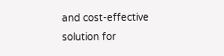and cost-effective solution for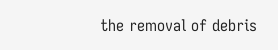the removal of debris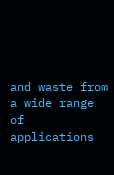and waste from a wide range of applications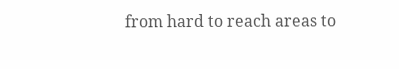from hard to reach areas to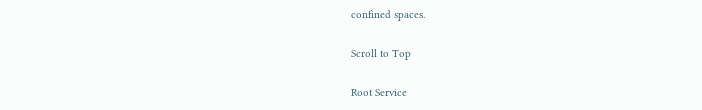confined spaces.

Scroll to Top

Root Service